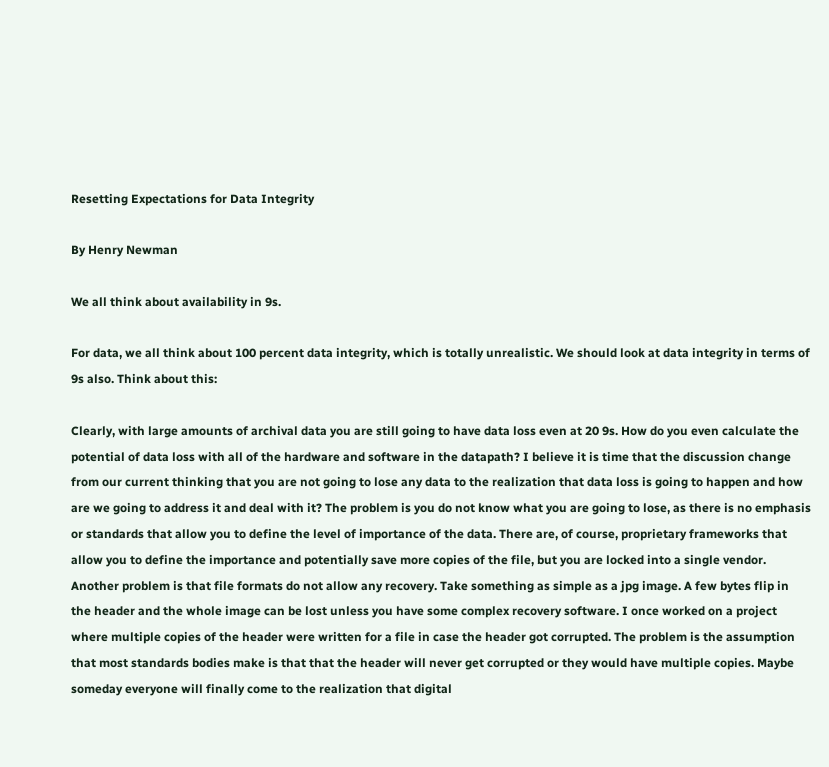Resetting Expectations for Data Integrity

By Henry Newman

We all think about availability in 9s.

For data, we all think about 100 percent data integrity, which is totally unrealistic. We should look at data integrity in terms of 9s also. Think about this:

Clearly, with large amounts of archival data you are still going to have data loss even at 20 9s. How do you even calculate the potential of data loss with all of the hardware and software in the datapath? I believe it is time that the discussion change from our current thinking that you are not going to lose any data to the realization that data loss is going to happen and how are we going to address it and deal with it? The problem is you do not know what you are going to lose, as there is no emphasis or standards that allow you to define the level of importance of the data. There are, of course, proprietary frameworks that allow you to define the importance and potentially save more copies of the file, but you are locked into a single vendor. Another problem is that file formats do not allow any recovery. Take something as simple as a jpg image. A few bytes flip in the header and the whole image can be lost unless you have some complex recovery software. I once worked on a project where multiple copies of the header were written for a file in case the header got corrupted. The problem is the assumption that most standards bodies make is that that the header will never get corrupted or they would have multiple copies. Maybe someday everyone will finally come to the realization that digital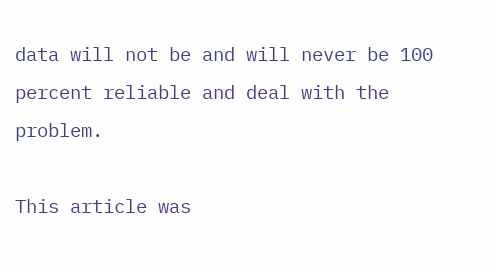data will not be and will never be 100 percent reliable and deal with the problem.

This article was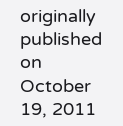originally published on October 19, 2011